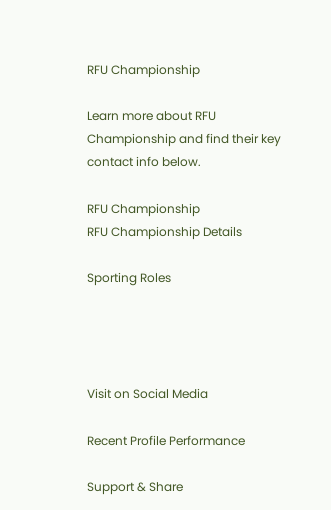RFU Championship

Learn more about RFU Championship and find their key contact info below.

RFU Championship
RFU Championship Details

Sporting Roles




Visit on Social Media

Recent Profile Performance

Support & Share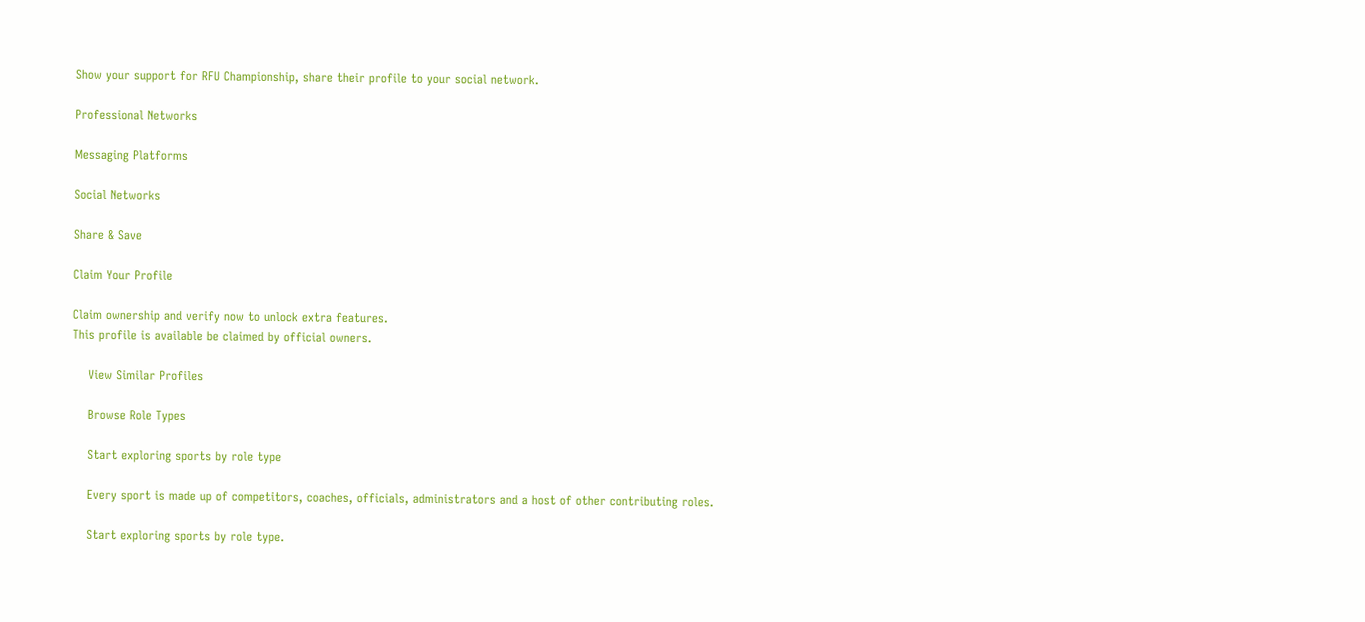Show your support for RFU Championship, share their profile to your social network.

Professional Networks

Messaging Platforms

Social Networks

Share & Save

Claim Your Profile

Claim ownership and verify now to unlock extra features.
This profile is available be claimed by official owners.

    View Similar Profiles

    Browse Role Types

    Start exploring sports by role type

    Every sport is made up of competitors, coaches, officials, administrators and a host of other contributing roles.

    Start exploring sports by role type.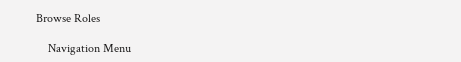Browse Roles

    Navigation Menu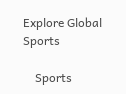Explore Global Sports

    Sports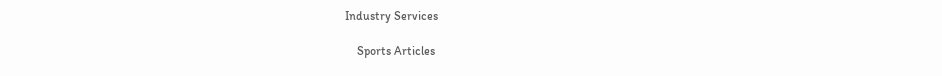Industry Services

    Sports Articles